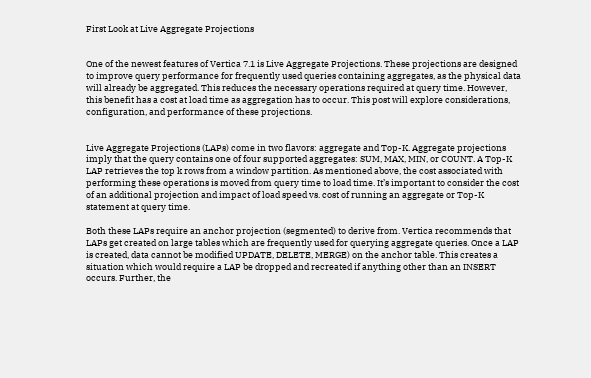First Look at Live Aggregate Projections


One of the newest features of Vertica 7.1 is Live Aggregate Projections. These projections are designed to improve query performance for frequently used queries containing aggregates, as the physical data will already be aggregated. This reduces the necessary operations required at query time. However, this benefit has a cost at load time as aggregation has to occur. This post will explore considerations, configuration, and performance of these projections.


Live Aggregate Projections (LAPs) come in two flavors: aggregate and Top-K. Aggregate projections imply that the query contains one of four supported aggregates: SUM, MAX, MIN, or COUNT. A Top-K LAP retrieves the top k rows from a window partition. As mentioned above, the cost associated with performing these operations is moved from query time to load time. It’s important to consider the cost of an additional projection and impact of load speed vs. cost of running an aggregate or Top-K statement at query time.

Both these LAPs require an anchor projection (segmented) to derive from. Vertica recommends that LAPs get created on large tables which are frequently used for querying aggregate queries. Once a LAP is created, data cannot be modified UPDATE, DELETE, MERGE) on the anchor table. This creates a situation which would require a LAP be dropped and recreated if anything other than an INSERT occurs. Further, the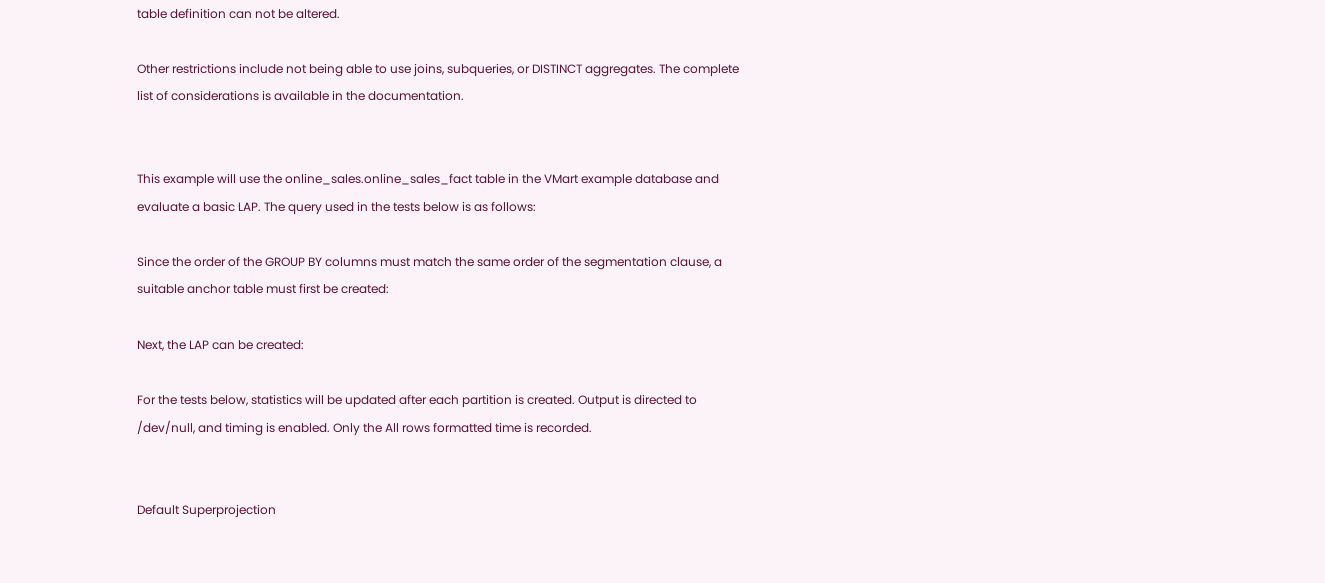table definition can not be altered.

Other restrictions include not being able to use joins, subqueries, or DISTINCT aggregates. The complete list of considerations is available in the documentation.


This example will use the online_sales.online_sales_fact table in the VMart example database and evaluate a basic LAP. The query used in the tests below is as follows:

Since the order of the GROUP BY columns must match the same order of the segmentation clause, a suitable anchor table must first be created:

Next, the LAP can be created:

For the tests below, statistics will be updated after each partition is created. Output is directed to /dev/null, and timing is enabled. Only the All rows formatted time is recorded.


Default Superprojection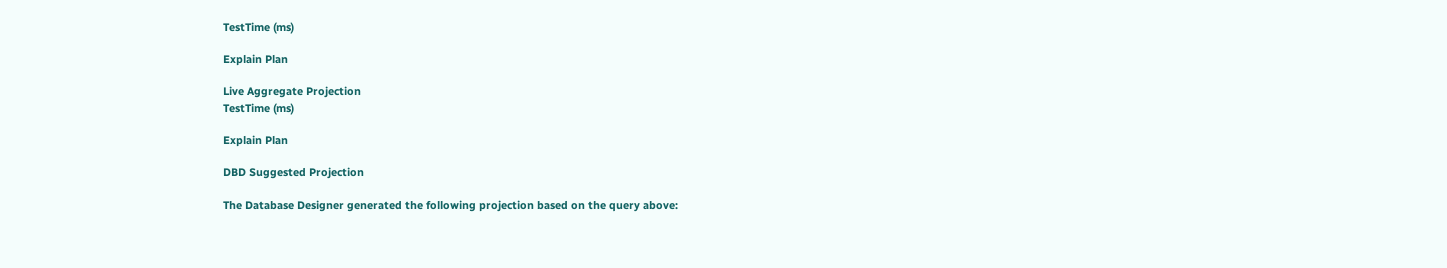TestTime (ms)

Explain Plan

Live Aggregate Projection
TestTime (ms)

Explain Plan

DBD Suggested Projection

The Database Designer generated the following projection based on the query above: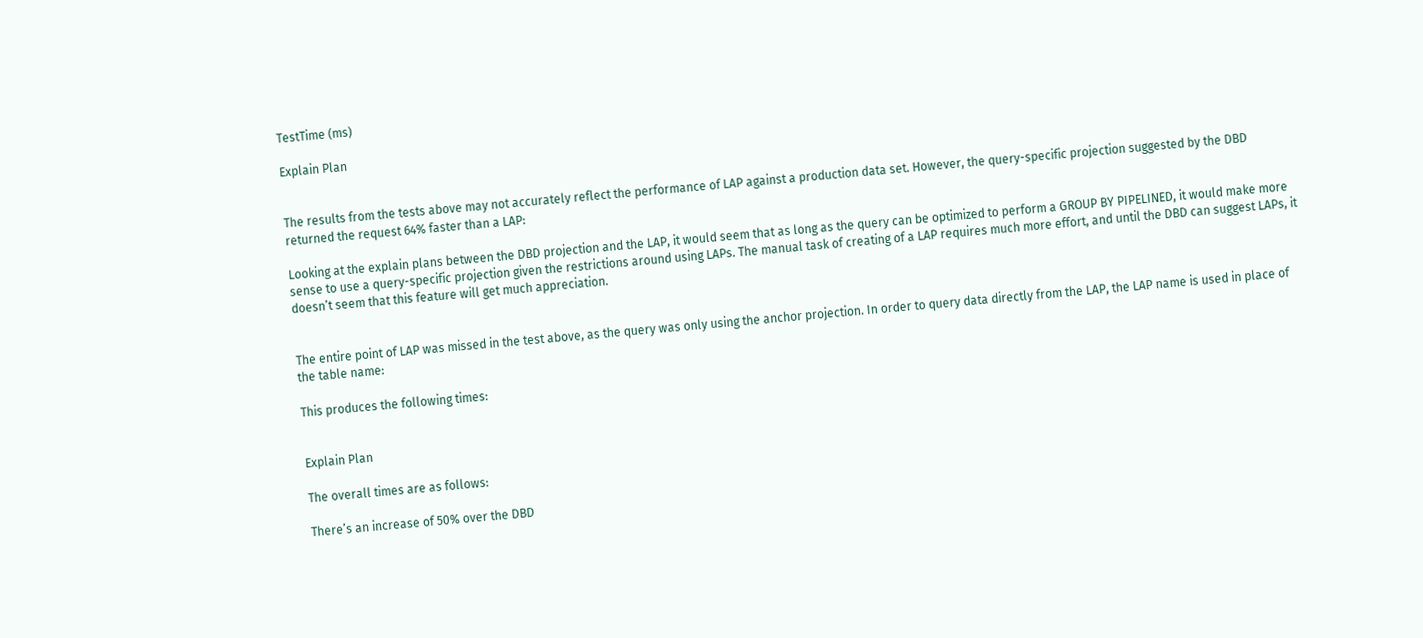TestTime (ms)

Explain Plan


The results from the tests above may not accurately reflect the performance of LAP against a production data set. However, the query-specific projection suggested by the DBD returned the request 64% faster than a LAP:

Looking at the explain plans between the DBD projection and the LAP, it would seem that as long as the query can be optimized to perform a GROUP BY PIPELINED, it would make more sense to use a query-specific projection given the restrictions around using LAPs. The manual task of creating of a LAP requires much more effort, and until the DBD can suggest LAPs, it doesn’t seem that this feature will get much appreciation.


The entire point of LAP was missed in the test above, as the query was only using the anchor projection. In order to query data directly from the LAP, the LAP name is used in place of the table name:

This produces the following times:


Explain Plan

The overall times are as follows:

There’s an increase of 50% over the DBD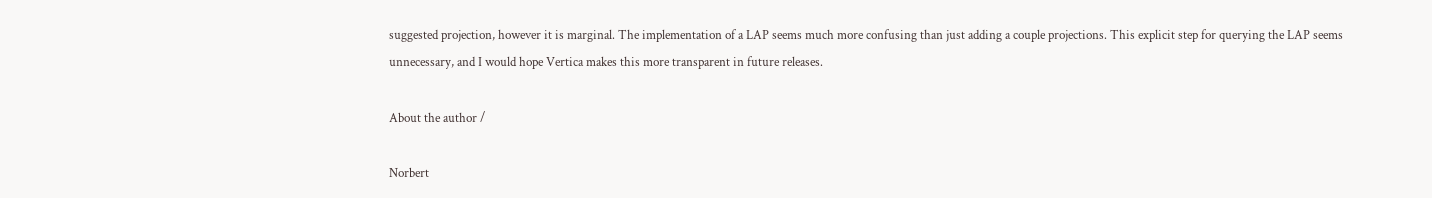suggested projection, however it is marginal. The implementation of a LAP seems much more confusing than just adding a couple projections. This explicit step for querying the LAP seems unnecessary, and I would hope Vertica makes this more transparent in future releases.

About the author /

Norbert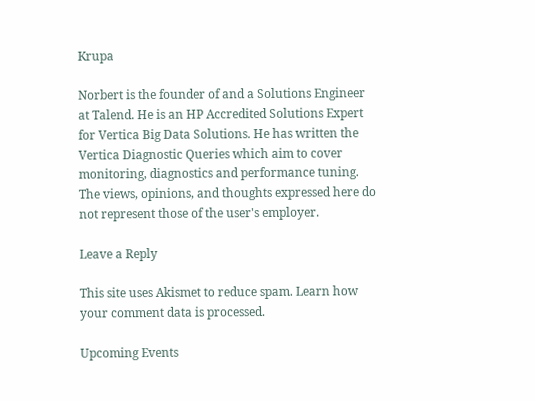Krupa

Norbert is the founder of and a Solutions Engineer at Talend. He is an HP Accredited Solutions Expert for Vertica Big Data Solutions. He has written the Vertica Diagnostic Queries which aim to cover monitoring, diagnostics and performance tuning. The views, opinions, and thoughts expressed here do not represent those of the user's employer.

Leave a Reply

This site uses Akismet to reduce spam. Learn how your comment data is processed.

Upcoming Events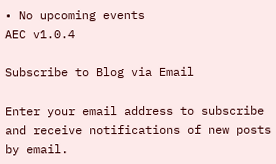• No upcoming events
AEC v1.0.4

Subscribe to Blog via Email

Enter your email address to subscribe and receive notifications of new posts by email.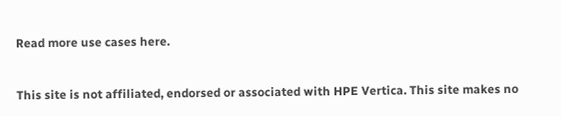Read more use cases here.


This site is not affiliated, endorsed or associated with HPE Vertica. This site makes no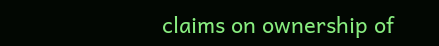claims on ownership of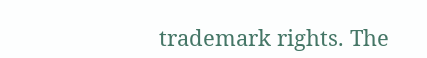trademark rights. The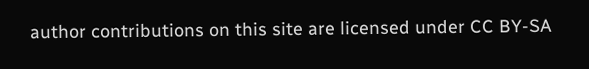author contributions on this site are licensed under CC BY-SA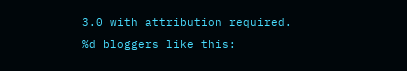3.0 with attribution required.
%d bloggers like this: